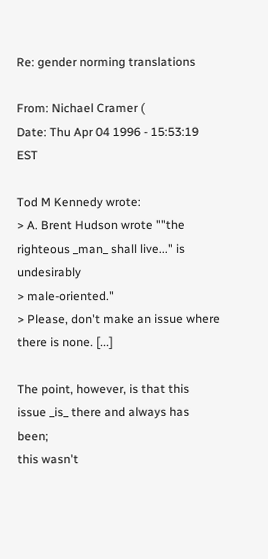Re: gender norming translations

From: Nichael Cramer (
Date: Thu Apr 04 1996 - 15:53:19 EST

Tod M Kennedy wrote:
> A. Brent Hudson wrote ""the righteous _man_ shall live..." is undesirably
> male-oriented."
> Please, don't make an issue where there is none. [...]

The point, however, is that this issue _is_ there and always has been;
this wasn't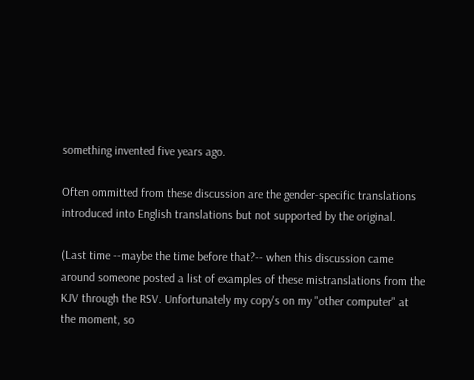something invented five years ago.

Often ommitted from these discussion are the gender-specific translations
introduced into English translations but not supported by the original.

(Last time --maybe the time before that?-- when this discussion came
around someone posted a list of examples of these mistranslations from the
KJV through the RSV. Unfortunately my copy's on my "other computer" at
the moment, so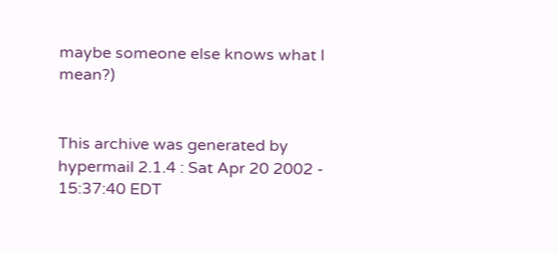maybe someone else knows what I mean?)


This archive was generated by hypermail 2.1.4 : Sat Apr 20 2002 - 15:37:40 EDT